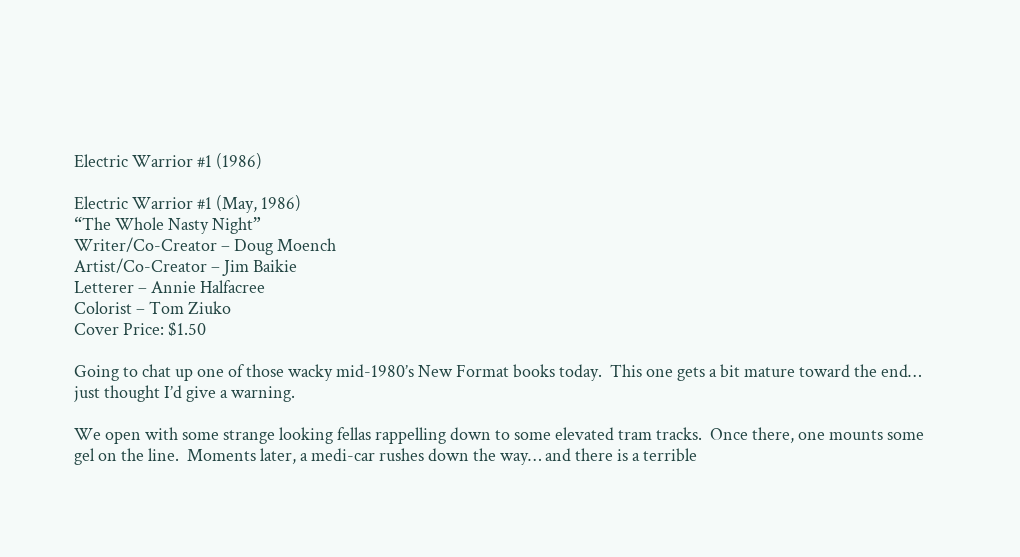Electric Warrior #1 (1986)

Electric Warrior #1 (May, 1986)
“The Whole Nasty Night”
Writer/Co-Creator – Doug Moench
Artist/Co-Creator – Jim Baikie
Letterer – Annie Halfacree
Colorist – Tom Ziuko
Cover Price: $1.50

Going to chat up one of those wacky mid-1980’s New Format books today.  This one gets a bit mature toward the end… just thought I’d give a warning.

We open with some strange looking fellas rappelling down to some elevated tram tracks.  Once there, one mounts some gel on the line.  Moments later, a medi-car rushes down the way… and there is a terrible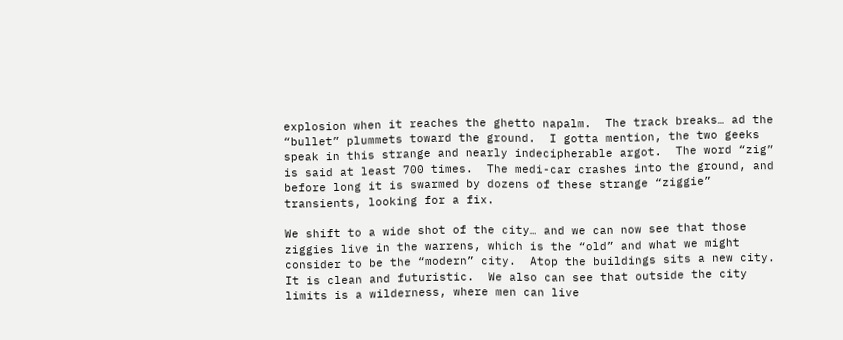explosion when it reaches the ghetto napalm.  The track breaks… ad the “bullet” plummets toward the ground.  I gotta mention, the two geeks speak in this strange and nearly indecipherable argot.  The word “zig” is said at least 700 times.  The medi-car crashes into the ground, and before long it is swarmed by dozens of these strange “ziggie” transients, looking for a fix.

We shift to a wide shot of the city… and we can now see that those ziggies live in the warrens, which is the “old” and what we might consider to be the “modern” city.  Atop the buildings sits a new city.  It is clean and futuristic.  We also can see that outside the city limits is a wilderness, where men can live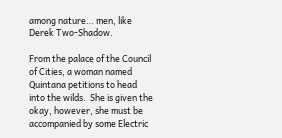among nature… men, like Derek Two-Shadow.

From the palace of the Council of Cities, a woman named Quintana petitions to head into the wilds.  She is given the okay, however, she must be accompanied by some Electric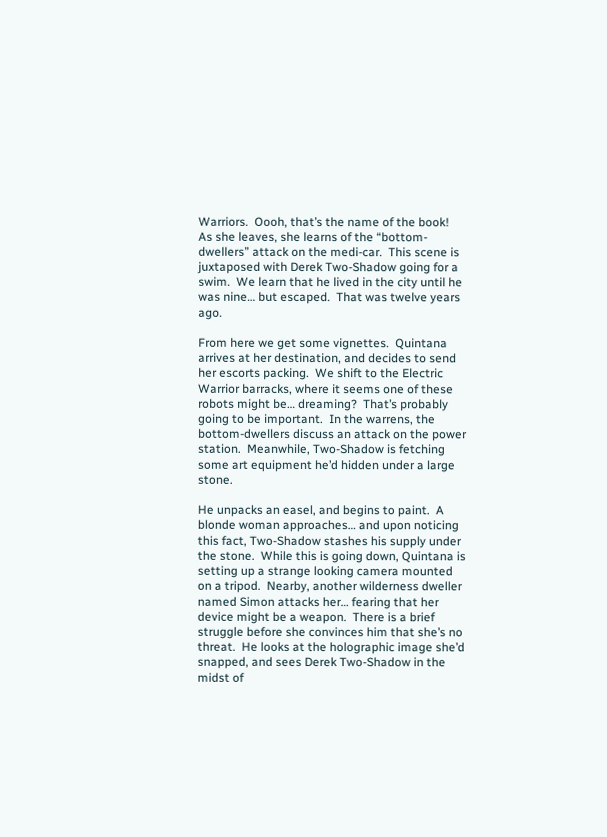Warriors.  Oooh, that’s the name of the book!  As she leaves, she learns of the “bottom-dwellers” attack on the medi-car.  This scene is juxtaposed with Derek Two-Shadow going for a swim.  We learn that he lived in the city until he was nine… but escaped.  That was twelve years ago.

From here we get some vignettes.  Quintana arrives at her destination, and decides to send her escorts packing.  We shift to the Electric Warrior barracks, where it seems one of these robots might be… dreaming?  That’s probably going to be important.  In the warrens, the bottom-dwellers discuss an attack on the power station.  Meanwhile, Two-Shadow is fetching some art equipment he’d hidden under a large stone.

He unpacks an easel, and begins to paint.  A blonde woman approaches… and upon noticing this fact, Two-Shadow stashes his supply under the stone.  While this is going down, Quintana is setting up a strange looking camera mounted on a tripod.  Nearby, another wilderness dweller named Simon attacks her… fearing that her device might be a weapon.  There is a brief struggle before she convinces him that she’s no threat.  He looks at the holographic image she’d snapped, and sees Derek Two-Shadow in the midst of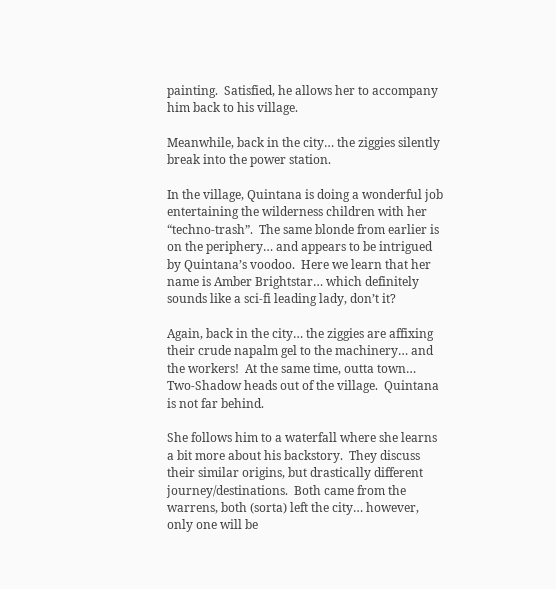painting.  Satisfied, he allows her to accompany him back to his village.

Meanwhile, back in the city… the ziggies silently break into the power station.

In the village, Quintana is doing a wonderful job entertaining the wilderness children with her “techno-trash”.  The same blonde from earlier is on the periphery… and appears to be intrigued by Quintana’s voodoo.  Here we learn that her name is Amber Brightstar… which definitely sounds like a sci-fi leading lady, don’t it?

Again, back in the city… the ziggies are affixing their crude napalm gel to the machinery… and the workers!  At the same time, outta town… Two-Shadow heads out of the village.  Quintana is not far behind.

She follows him to a waterfall where she learns a bit more about his backstory.  They discuss their similar origins, but drastically different journey/destinations.  Both came from the warrens, both (sorta) left the city… however, only one will be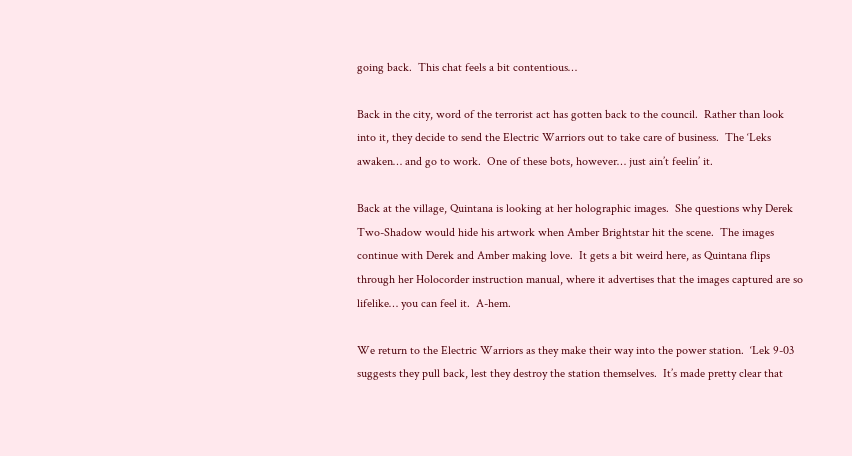going back.  This chat feels a bit contentious…

Back in the city, word of the terrorist act has gotten back to the council.  Rather than look into it, they decide to send the Electric Warriors out to take care of business.  The ‘Leks awaken… and go to work.  One of these bots, however… just ain’t feelin’ it.

Back at the village, Quintana is looking at her holographic images.  She questions why Derek Two-Shadow would hide his artwork when Amber Brightstar hit the scene.  The images continue with Derek and Amber making love.  It gets a bit weird here, as Quintana flips through her Holocorder instruction manual, where it advertises that the images captured are so lifelike… you can feel it.  A-hem.

We return to the Electric Warriors as they make their way into the power station.  ‘Lek 9-03 suggests they pull back, lest they destroy the station themselves.  It’s made pretty clear that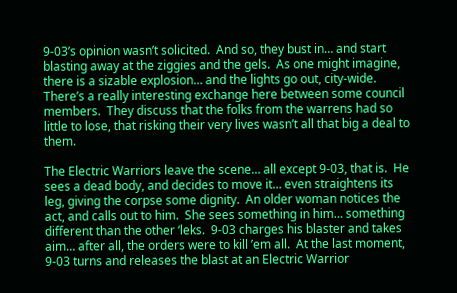9-03’s opinion wasn’t solicited.  And so, they bust in… and start blasting away at the ziggies and the gels.  As one might imagine, there is a sizable explosion… and the lights go out, city-wide.  There’s a really interesting exchange here between some council members.  They discuss that the folks from the warrens had so little to lose, that risking their very lives wasn’t all that big a deal to them.

The Electric Warriors leave the scene… all except 9-03, that is.  He sees a dead body, and decides to move it… even straightens its leg, giving the corpse some dignity.  An older woman notices the act, and calls out to him.  She sees something in him… something different than the other ‘leks.  9-03 charges his blaster and takes aim… after all, the orders were to kill ’em all.  At the last moment, 9-03 turns and releases the blast at an Electric Warrior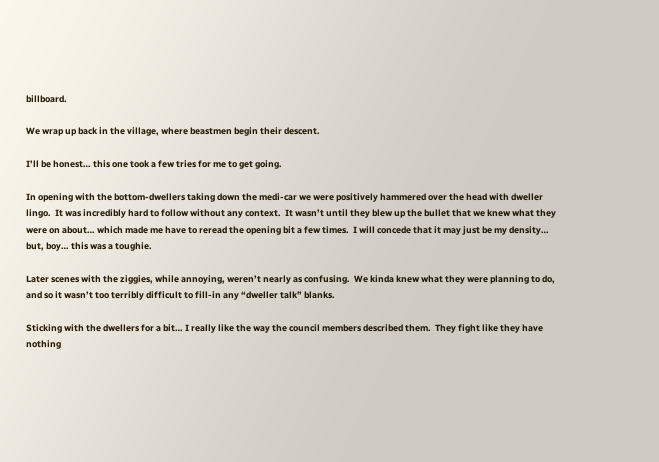billboard.

We wrap up back in the village, where beastmen begin their descent.

I’ll be honest… this one took a few tries for me to get going.

In opening with the bottom-dwellers taking down the medi-car we were positively hammered over the head with dweller lingo.  It was incredibly hard to follow without any context.  It wasn’t until they blew up the bullet that we knew what they were on about… which made me have to reread the opening bit a few times.  I will concede that it may just be my density… but, boy… this was a toughie.

Later scenes with the ziggies, while annoying, weren’t nearly as confusing.  We kinda knew what they were planning to do, and so it wasn’t too terribly difficult to fill-in any “dweller talk” blanks.

Sticking with the dwellers for a bit… I really like the way the council members described them.  They fight like they have nothing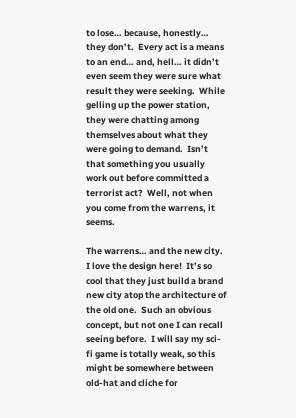to lose… because, honestly… they don’t.  Every act is a means to an end… and, hell… it didn’t even seem they were sure what result they were seeking.  While gelling up the power station, they were chatting among themselves about what they were going to demand.  Isn’t that something you usually work out before committed a terrorist act?  Well, not when you come from the warrens, it seems.

The warrens… and the new city.  I love the design here!  It’s so cool that they just build a brand new city atop the architecture of the old one.  Such an obvious concept, but not one I can recall seeing before.  I will say my sci-fi game is totally weak, so this might be somewhere between old-hat and cliche for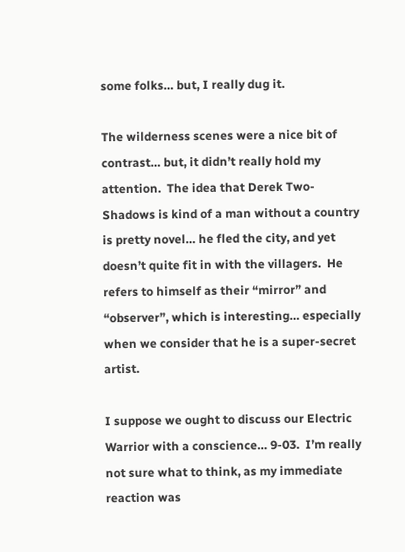some folks… but, I really dug it.

The wilderness scenes were a nice bit of contrast… but, it didn’t really hold my attention.  The idea that Derek Two-Shadows is kind of a man without a country is pretty novel… he fled the city, and yet doesn’t quite fit in with the villagers.  He refers to himself as their “mirror” and “observer”, which is interesting… especially when we consider that he is a super-secret artist.

I suppose we ought to discuss our Electric Warrior with a conscience… 9-03.  I’m really not sure what to think, as my immediate reaction was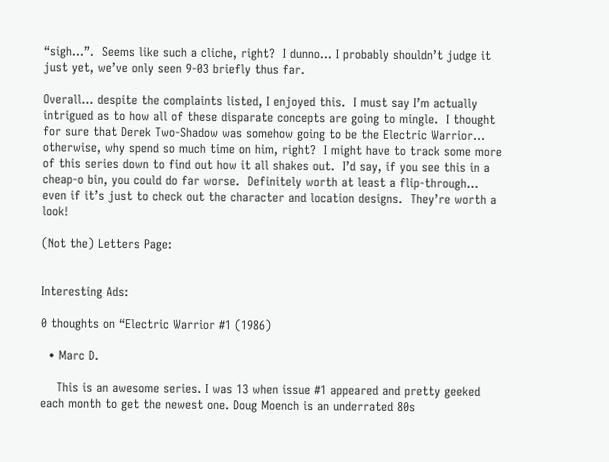“sigh…”.  Seems like such a cliche, right?  I dunno… I probably shouldn’t judge it just yet, we’ve only seen 9-03 briefly thus far.

Overall… despite the complaints listed, I enjoyed this.  I must say I’m actually intrigued as to how all of these disparate concepts are going to mingle.  I thought for sure that Derek Two-Shadow was somehow going to be the Electric Warrior… otherwise, why spend so much time on him, right?  I might have to track some more of this series down to find out how it all shakes out.  I’d say, if you see this in a cheap-o bin, you could do far worse.  Definitely worth at least a flip-through… even if it’s just to check out the character and location designs.  They’re worth a look!

(Not the) Letters Page:


Interesting Ads:

0 thoughts on “Electric Warrior #1 (1986)

  • Marc D.

    This is an awesome series. I was 13 when issue #1 appeared and pretty geeked each month to get the newest one. Doug Moench is an underrated 80s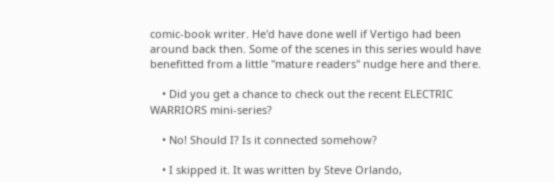comic-book writer. He'd have done well if Vertigo had been around back then. Some of the scenes in this series would have benefitted from a little "mature readers" nudge here and there.

    • Did you get a chance to check out the recent ELECTRIC WARRIORS mini-series?

    • No! Should I? Is it connected somehow?

    • I skipped it. It was written by Steve Orlando,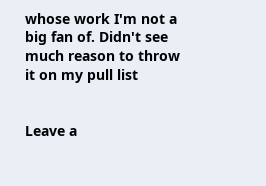whose work I'm not a big fan of. Didn't see much reason to throw it on my pull list


Leave a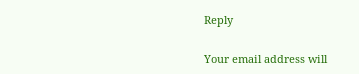Reply

Your email address will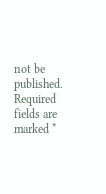not be published. Required fields are marked *